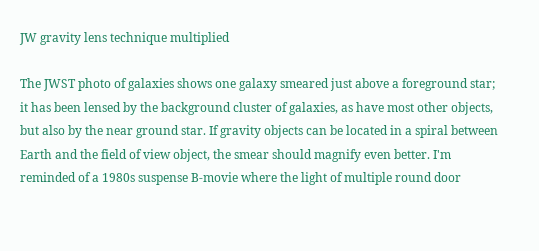JW gravity lens technique multiplied

The JWST photo of galaxies shows one galaxy smeared just above a foreground star; it has been lensed by the background cluster of galaxies, as have most other objects, but also by the near ground star. If gravity objects can be located in a spiral between Earth and the field of view object, the smear should magnify even better. I'm reminded of a 1980s suspense B-movie where the light of multiple round door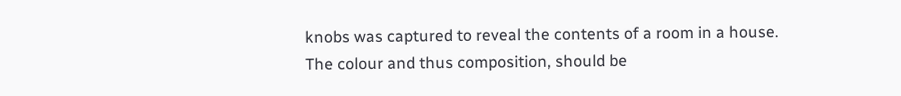knobs was captured to reveal the contents of a room in a house. The colour and thus composition, should be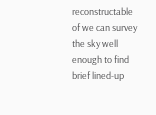reconstructable of we can survey the sky well enough to find brief lined-up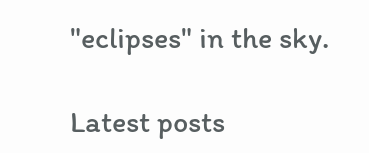"eclipses" in the sky.

Latest posts